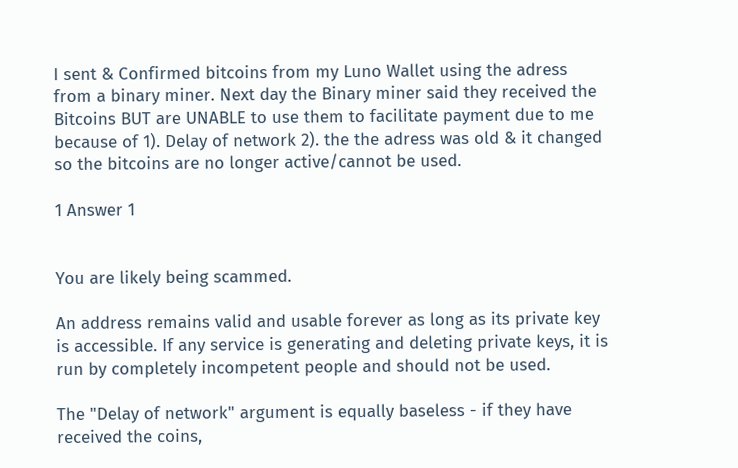I sent & Confirmed bitcoins from my Luno Wallet using the adress from a binary miner. Next day the Binary miner said they received the Bitcoins BUT are UNABLE to use them to facilitate payment due to me because of 1). Delay of network 2). the the adress was old & it changed so the bitcoins are no longer active/cannot be used.

1 Answer 1


You are likely being scammed.

An address remains valid and usable forever as long as its private key is accessible. If any service is generating and deleting private keys, it is run by completely incompetent people and should not be used.

The "Delay of network" argument is equally baseless - if they have received the coins,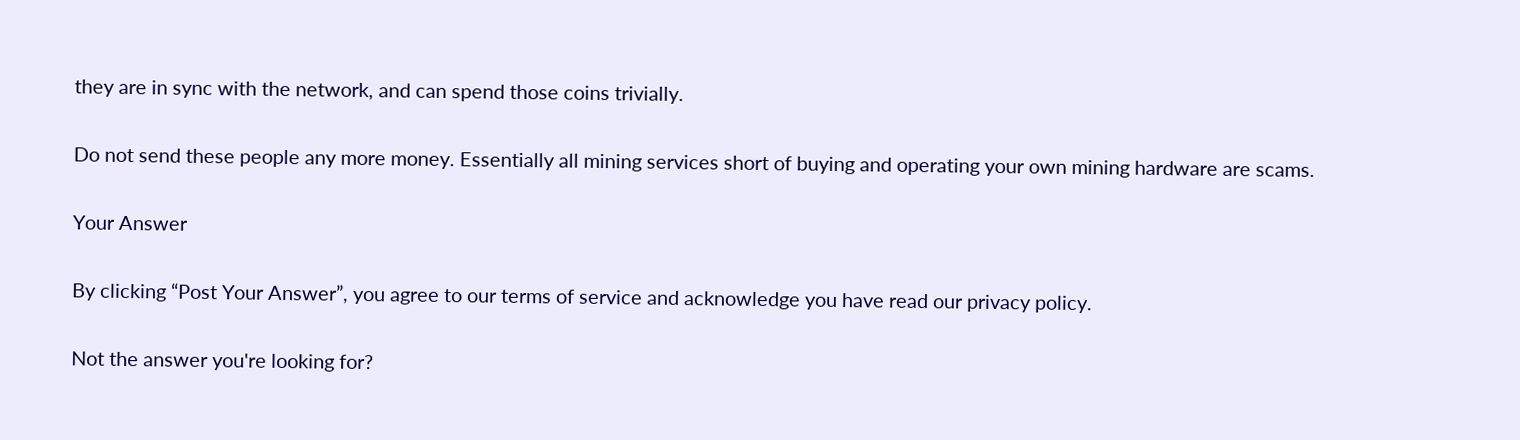they are in sync with the network, and can spend those coins trivially.

Do not send these people any more money. Essentially all mining services short of buying and operating your own mining hardware are scams.

Your Answer

By clicking “Post Your Answer”, you agree to our terms of service and acknowledge you have read our privacy policy.

Not the answer you're looking for?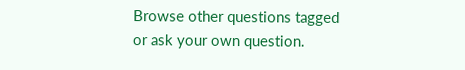Browse other questions tagged or ask your own question.